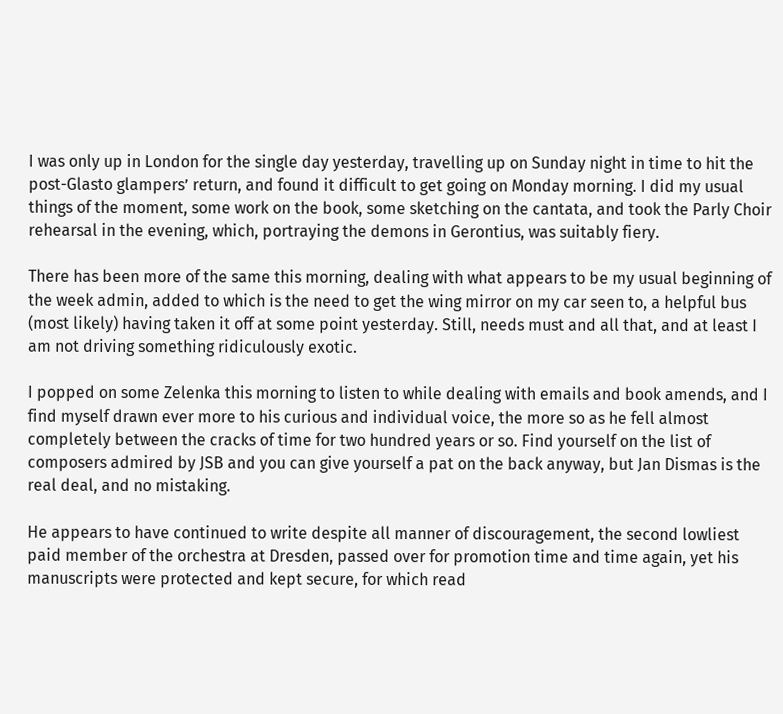I was only up in London for the single day yesterday, travelling up on Sunday night in time to hit the post-Glasto glampers’ return, and found it difficult to get going on Monday morning. I did my usual things of the moment, some work on the book, some sketching on the cantata, and took the Parly Choir rehearsal in the evening, which, portraying the demons in Gerontius, was suitably fiery.

There has been more of the same this morning, dealing with what appears to be my usual beginning of the week admin, added to which is the need to get the wing mirror on my car seen to, a helpful bus (most likely) having taken it off at some point yesterday. Still, needs must and all that, and at least I am not driving something ridiculously exotic.

I popped on some Zelenka this morning to listen to while dealing with emails and book amends, and I find myself drawn ever more to his curious and individual voice, the more so as he fell almost completely between the cracks of time for two hundred years or so. Find yourself on the list of composers admired by JSB and you can give yourself a pat on the back anyway, but Jan Dismas is the real deal, and no mistaking.

He appears to have continued to write despite all manner of discouragement, the second lowliest paid member of the orchestra at Dresden, passed over for promotion time and time again, yet his manuscripts were protected and kept secure, for which read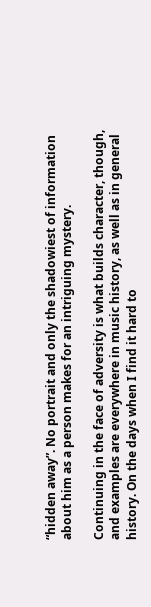“hidden away”. No portrait and only the shadowiest of information about him as a person makes for an intriguing mystery.

Continuing in the face of adversity is what builds character, though, and examples are everywhere in music history, as well as in general history. On the days when I find it hard to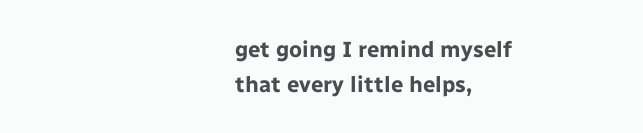get going I remind myself that every little helps,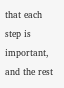that each step is important, and the rest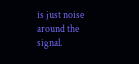is just noise around the signal.